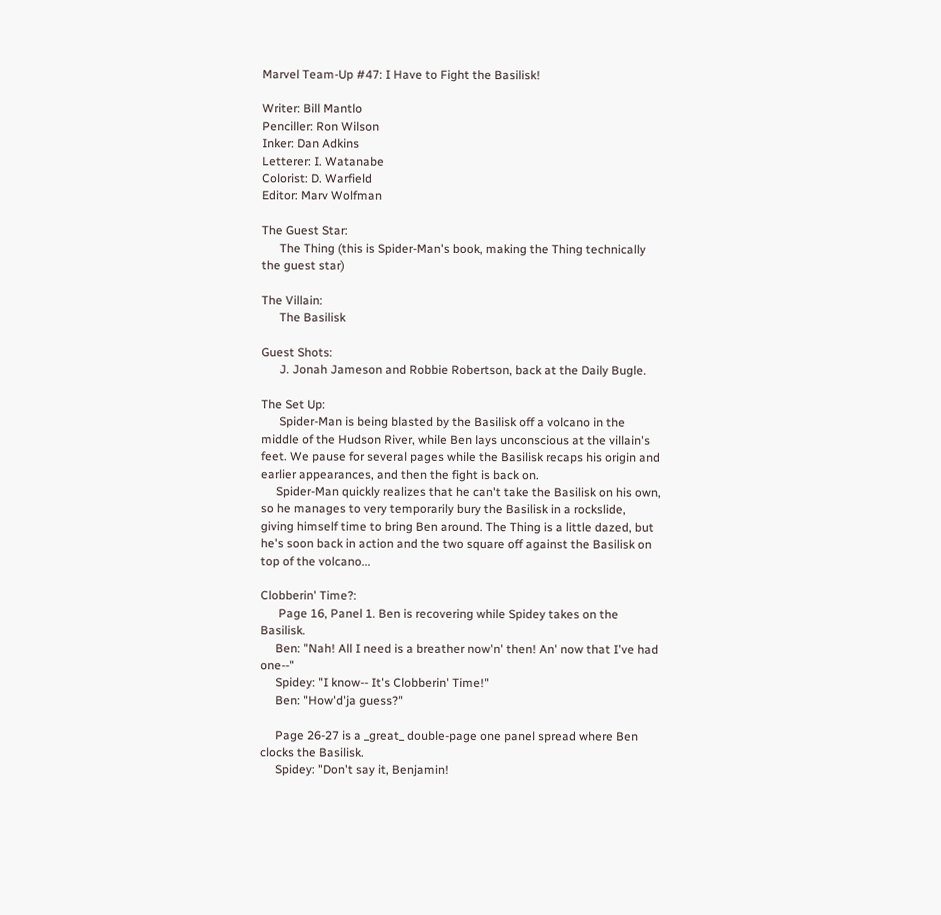Marvel Team-Up #47: I Have to Fight the Basilisk!

Writer: Bill Mantlo
Penciller: Ron Wilson
Inker: Dan Adkins
Letterer: I. Watanabe
Colorist: D. Warfield
Editor: Marv Wolfman

The Guest Star:
      The Thing (this is Spider-Man's book, making the Thing technically the guest star)

The Villain:
      The Basilisk

Guest Shots:
      J. Jonah Jameson and Robbie Robertson, back at the Daily Bugle.

The Set Up:
      Spider-Man is being blasted by the Basilisk off a volcano in the middle of the Hudson River, while Ben lays unconscious at the villain's feet. We pause for several pages while the Basilisk recaps his origin and earlier appearances, and then the fight is back on.
     Spider-Man quickly realizes that he can't take the Basilisk on his own, so he manages to very temporarily bury the Basilisk in a rockslide, giving himself time to bring Ben around. The Thing is a little dazed, but he's soon back in action and the two square off against the Basilisk on top of the volcano...

Clobberin' Time?:
      Page 16, Panel 1. Ben is recovering while Spidey takes on the Basilisk.
     Ben: "Nah! All I need is a breather now'n' then! An' now that I've had one--"
     Spidey: "I know-- It's Clobberin' Time!"
     Ben: "How'd'ja guess?"

     Page 26-27 is a _great_ double-page one panel spread where Ben clocks the Basilisk.
     Spidey: "Don't say it, Benjamin!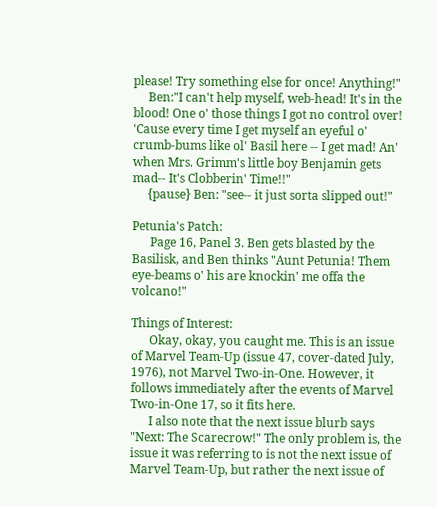please! Try something else for once! Anything!"
     Ben:"I can't help myself, web-head! It's in the blood! One o' those things I got no control over! 'Cause every time I get myself an eyeful o' crumb-bums like ol' Basil here -- I get mad! An' when Mrs. Grimm's little boy Benjamin gets mad-- It's Clobberin' Time!!"
     {pause} Ben: "see-- it just sorta slipped out!"

Petunia's Patch:
      Page 16, Panel 3. Ben gets blasted by the Basilisk, and Ben thinks "Aunt Petunia! Them eye-beams o' his are knockin' me offa the volcano!"

Things of Interest:
      Okay, okay, you caught me. This is an issue of Marvel Team-Up (issue 47, cover-dated July, 1976), not Marvel Two-in-One. However, it follows immediately after the events of Marvel Two-in-One 17, so it fits here.
      I also note that the next issue blurb says "Next: The Scarecrow!" The only problem is, the issue it was referring to is not the next issue of Marvel Team-Up, but rather the next issue of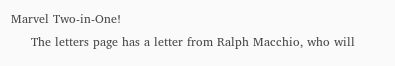Marvel Two-in-One!
     The letters page has a letter from Ralph Macchio, who will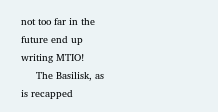not too far in the future end up writing MTIO!
     The Basilisk, as is recapped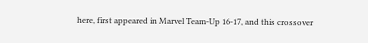here, first appeared in Marvel Team-Up 16-17, and this crossover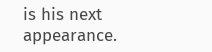is his next appearance.